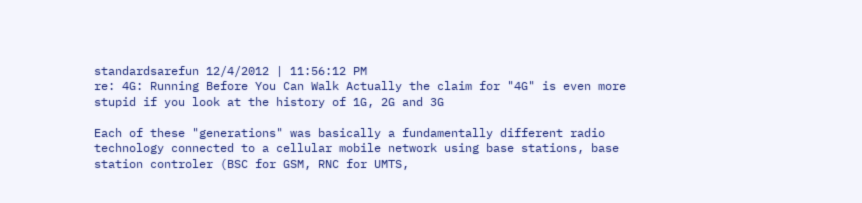standardsarefun 12/4/2012 | 11:56:12 PM
re: 4G: Running Before You Can Walk Actually the claim for "4G" is even more stupid if you look at the history of 1G, 2G and 3G

Each of these "generations" was basically a fundamentally different radio technology connected to a cellular mobile network using base stations, base station controler (BSC for GSM, RNC for UMTS,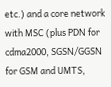etc.) and a core network with MSC (plus PDN for cdma2000, SGSN/GGSN for GSM and UMTS,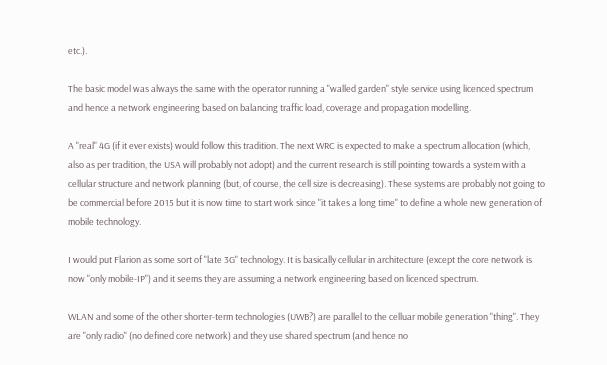etc.).

The basic model was always the same with the operator running a "walled garden" style service using licenced spectrum and hence a network engineering based on balancing traffic load, coverage and propagation modelling.

A "real" 4G (if it ever exists) would follow this tradition. The next WRC is expected to make a spectrum allocation (which, also as per tradition, the USA will probably not adopt) and the current research is still pointing towards a system with a cellular structure and network planning (but, of course, the cell size is decreasing). These systems are probably not going to be commercial before 2015 but it is now time to start work since "it takes a long time" to define a whole new generation of mobile technology.

I would put Flarion as some sort of "late 3G" technology. It is basically cellular in architecture (except the core network is now "only mobile-IP") and it seems they are assuming a network engineering based on licenced spectrum.

WLAN and some of the other shorter-term technologies (UWB?) are parallel to the celluar mobile generation "thing". They are "only radio" (no defined core network) and they use shared spectrum (and hence no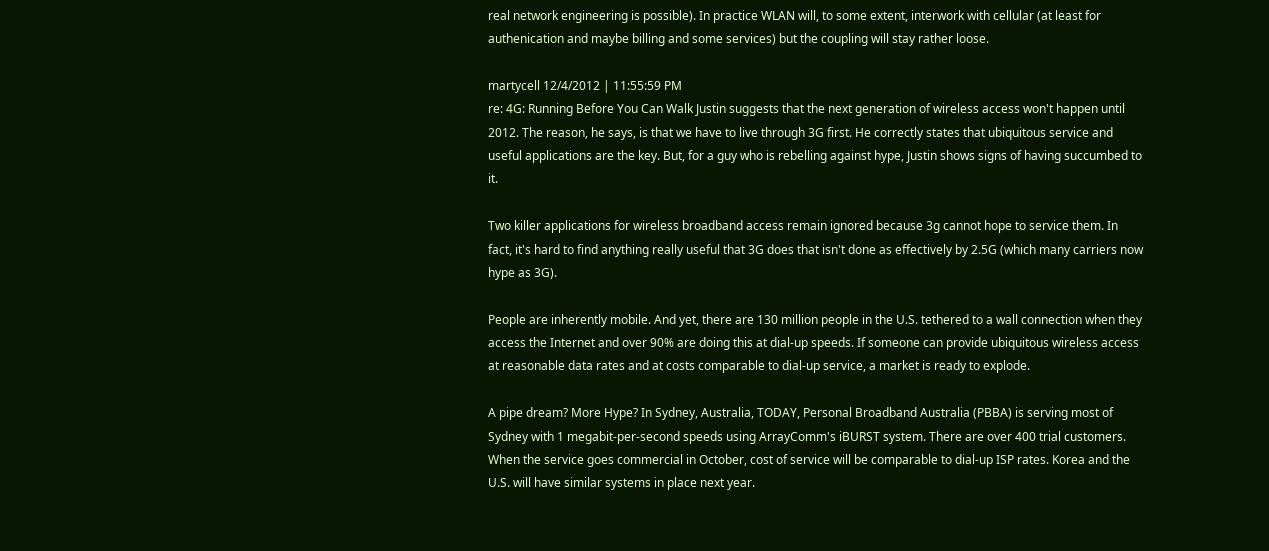real network engineering is possible). In practice WLAN will, to some extent, interwork with cellular (at least for authenication and maybe billing and some services) but the coupling will stay rather loose.

martycell 12/4/2012 | 11:55:59 PM
re: 4G: Running Before You Can Walk Justin suggests that the next generation of wireless access won't happen until 2012. The reason, he says, is that we have to live through 3G first. He correctly states that ubiquitous service and useful applications are the key. But, for a guy who is rebelling against hype, Justin shows signs of having succumbed to it.

Two killer applications for wireless broadband access remain ignored because 3g cannot hope to service them. In fact, it's hard to find anything really useful that 3G does that isn't done as effectively by 2.5G (which many carriers now hype as 3G).

People are inherently mobile. And yet, there are 130 million people in the U.S. tethered to a wall connection when they access the Internet and over 90% are doing this at dial-up speeds. If someone can provide ubiquitous wireless access at reasonable data rates and at costs comparable to dial-up service, a market is ready to explode.

A pipe dream? More Hype? In Sydney, Australia, TODAY, Personal Broadband Australia (PBBA) is serving most of Sydney with 1 megabit-per-second speeds using ArrayComm's iBURST system. There are over 400 trial customers. When the service goes commercial in October, cost of service will be comparable to dial-up ISP rates. Korea and the U.S. will have similar systems in place next year.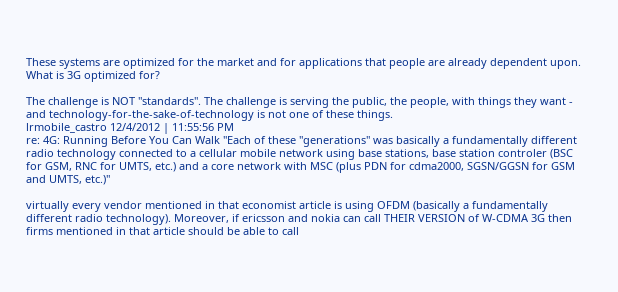These systems are optimized for the market and for applications that people are already dependent upon. What is 3G optimized for?

The challenge is NOT "standards". The challenge is serving the public, the people, with things they want - and technology-for-the-sake-of-technology is not one of these things.
lrmobile_castro 12/4/2012 | 11:55:56 PM
re: 4G: Running Before You Can Walk "Each of these "generations" was basically a fundamentally different radio technology connected to a cellular mobile network using base stations, base station controler (BSC for GSM, RNC for UMTS, etc.) and a core network with MSC (plus PDN for cdma2000, SGSN/GGSN for GSM and UMTS, etc.)"

virtually every vendor mentioned in that economist article is using OFDM (basically a fundamentally different radio technology). Moreover, if ericsson and nokia can call THEIR VERSION of W-CDMA 3G then firms mentioned in that article should be able to call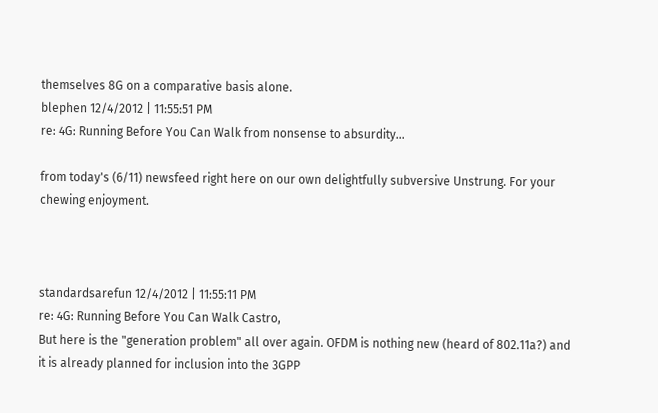themselves 8G on a comparative basis alone.
blephen 12/4/2012 | 11:55:51 PM
re: 4G: Running Before You Can Walk from nonsense to absurdity...

from today's (6/11) newsfeed right here on our own delightfully subversive Unstrung. For your chewing enjoyment.



standardsarefun 12/4/2012 | 11:55:11 PM
re: 4G: Running Before You Can Walk Castro,
But here is the "generation problem" all over again. OFDM is nothing new (heard of 802.11a?) and it is already planned for inclusion into the 3GPP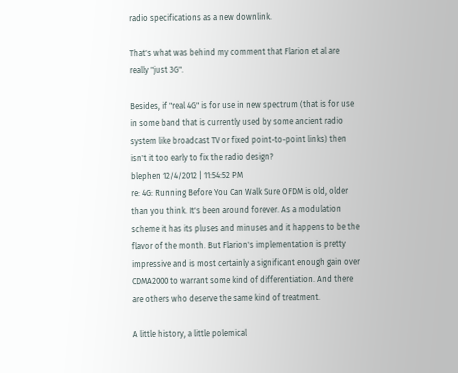radio specifications as a new downlink.

That's what was behind my comment that Flarion et al are really "just 3G".

Besides, if "real 4G" is for use in new spectrum (that is for use in some band that is currently used by some ancient radio system like broadcast TV or fixed point-to-point links) then isn't it too early to fix the radio design?
blephen 12/4/2012 | 11:54:52 PM
re: 4G: Running Before You Can Walk Sure OFDM is old, older than you think. It's been around forever. As a modulation scheme it has its pluses and minuses and it happens to be the flavor of the month. But Flarion's implementation is pretty impressive and is most certainly a significant enough gain over CDMA2000 to warrant some kind of differentiation. And there are others who deserve the same kind of treatment.

A little history, a little polemical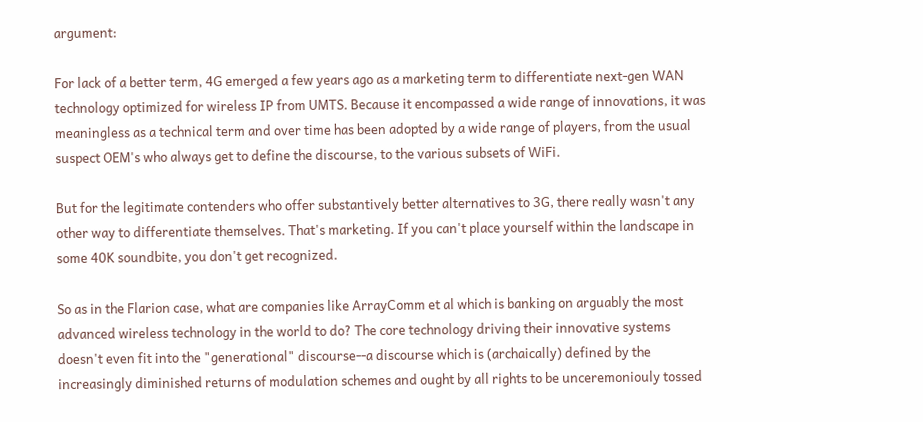argument:

For lack of a better term, 4G emerged a few years ago as a marketing term to differentiate next-gen WAN technology optimized for wireless IP from UMTS. Because it encompassed a wide range of innovations, it was meaningless as a technical term and over time has been adopted by a wide range of players, from the usual suspect OEM's who always get to define the discourse, to the various subsets of WiFi.

But for the legitimate contenders who offer substantively better alternatives to 3G, there really wasn't any other way to differentiate themselves. That's marketing. If you can't place yourself within the landscape in some 40K soundbite, you don't get recognized.

So as in the Flarion case, what are companies like ArrayComm et al which is banking on arguably the most advanced wireless technology in the world to do? The core technology driving their innovative systems doesn't even fit into the "generational" discourse--a discourse which is (archaically) defined by the increasingly diminished returns of modulation schemes and ought by all rights to be unceremoniouly tossed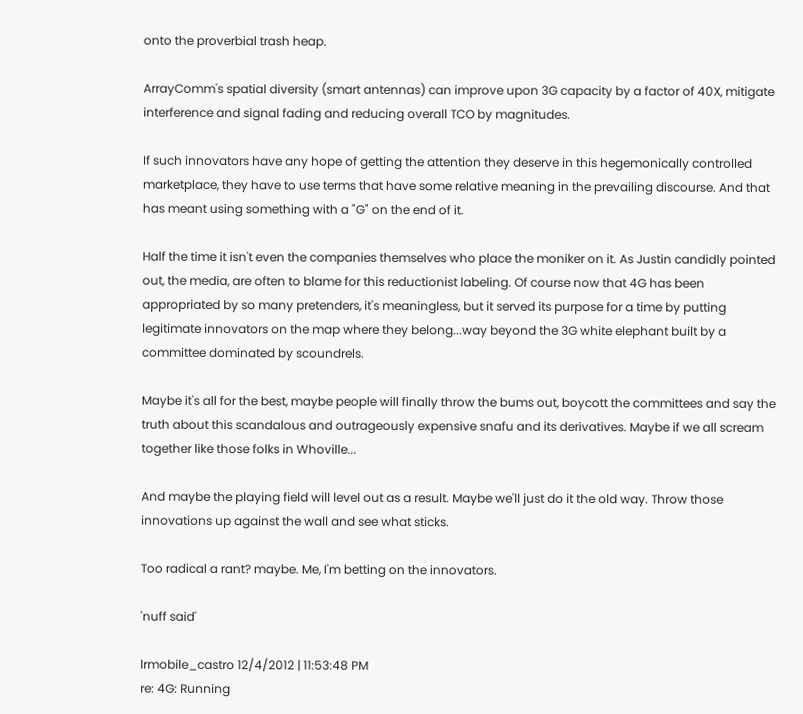onto the proverbial trash heap.

ArrayComm's spatial diversity (smart antennas) can improve upon 3G capacity by a factor of 40X, mitigate interference and signal fading and reducing overall TCO by magnitudes.

If such innovators have any hope of getting the attention they deserve in this hegemonically controlled marketplace, they have to use terms that have some relative meaning in the prevailing discourse. And that has meant using something with a "G" on the end of it.

Half the time it isn't even the companies themselves who place the moniker on it. As Justin candidly pointed out, the media, are often to blame for this reductionist labeling. Of course now that 4G has been appropriated by so many pretenders, it's meaningless, but it served its purpose for a time by putting legitimate innovators on the map where they belong...way beyond the 3G white elephant built by a committee dominated by scoundrels.

Maybe it's all for the best, maybe people will finally throw the bums out, boycott the committees and say the truth about this scandalous and outrageously expensive snafu and its derivatives. Maybe if we all scream together like those folks in Whoville...

And maybe the playing field will level out as a result. Maybe we'll just do it the old way. Throw those innovations up against the wall and see what sticks.

Too radical a rant? maybe. Me, I'm betting on the innovators.

'nuff said'

lrmobile_castro 12/4/2012 | 11:53:48 PM
re: 4G: Running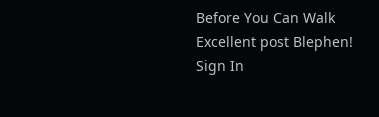Before You Can Walk Excellent post Blephen!
Sign In